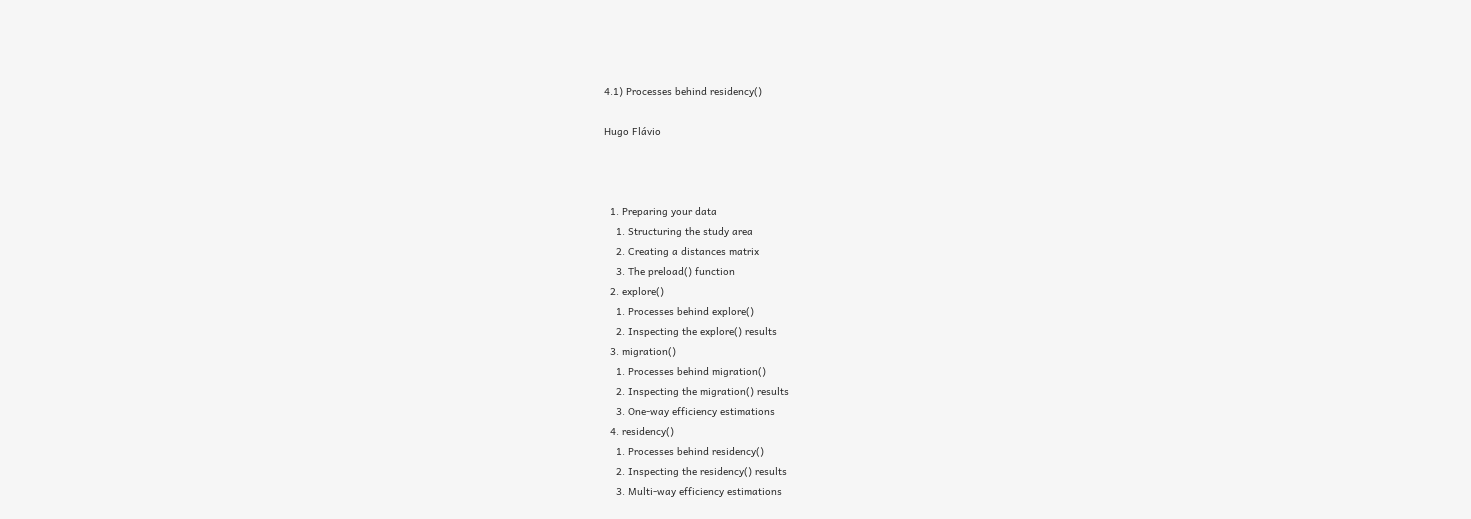4.1) Processes behind residency()

Hugo Flávio



  1. Preparing your data
    1. Structuring the study area
    2. Creating a distances matrix
    3. The preload() function
  2. explore()
    1. Processes behind explore()
    2. Inspecting the explore() results
  3. migration()
    1. Processes behind migration()
    2. Inspecting the migration() results
    3. One-way efficiency estimations
  4. residency()
    1. Processes behind residency()
    2. Inspecting the residency() results
    3. Multi-way efficiency estimations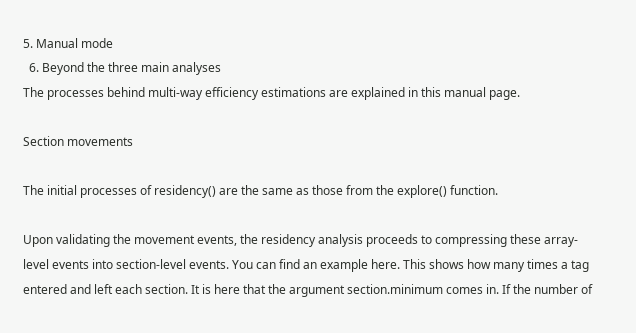5. Manual mode
  6. Beyond the three main analyses
The processes behind multi-way efficiency estimations are explained in this manual page.

Section movements

The initial processes of residency() are the same as those from the explore() function.

Upon validating the movement events, the residency analysis proceeds to compressing these array-level events into section-level events. You can find an example here. This shows how many times a tag entered and left each section. It is here that the argument section.minimum comes in. If the number of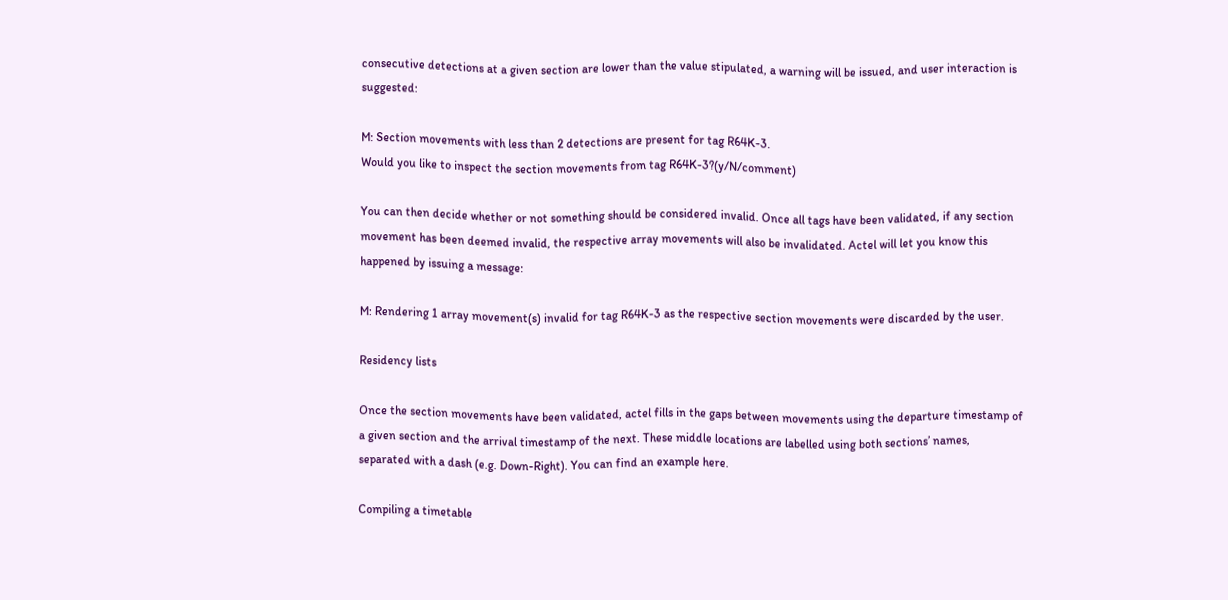consecutive detections at a given section are lower than the value stipulated, a warning will be issued, and user interaction is suggested:

M: Section movements with less than 2 detections are present for tag R64K-3.
Would you like to inspect the section movements from tag R64K-3?(y/N/comment)

You can then decide whether or not something should be considered invalid. Once all tags have been validated, if any section movement has been deemed invalid, the respective array movements will also be invalidated. Actel will let you know this happened by issuing a message:

M: Rendering 1 array movement(s) invalid for tag R64K-3 as the respective section movements were discarded by the user.

Residency lists

Once the section movements have been validated, actel fills in the gaps between movements using the departure timestamp of a given section and the arrival timestamp of the next. These middle locations are labelled using both sections’ names, separated with a dash (e.g. Down-Right). You can find an example here.

Compiling a timetable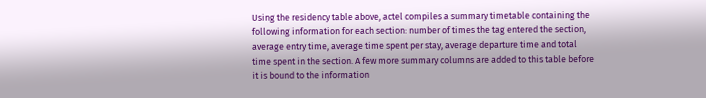Using the residency table above, actel compiles a summary timetable containing the following information for each section: number of times the tag entered the section, average entry time, average time spent per stay, average departure time and total time spent in the section. A few more summary columns are added to this table before it is bound to the information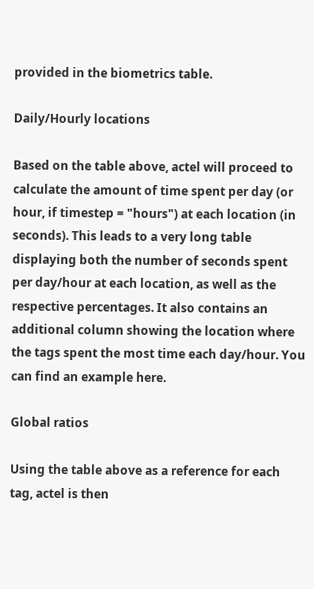provided in the biometrics table.

Daily/Hourly locations

Based on the table above, actel will proceed to calculate the amount of time spent per day (or hour, if timestep = "hours") at each location (in seconds). This leads to a very long table displaying both the number of seconds spent per day/hour at each location, as well as the respective percentages. It also contains an additional column showing the location where the tags spent the most time each day/hour. You can find an example here.

Global ratios

Using the table above as a reference for each tag, actel is then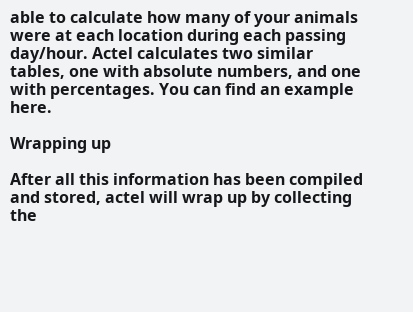able to calculate how many of your animals were at each location during each passing day/hour. Actel calculates two similar tables, one with absolute numbers, and one with percentages. You can find an example here.

Wrapping up

After all this information has been compiled and stored, actel will wrap up by collecting the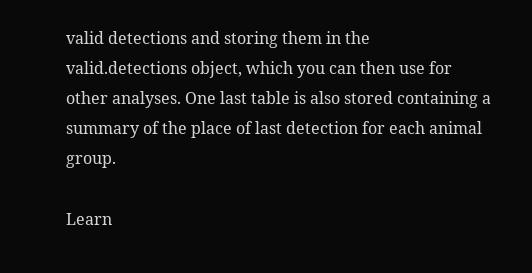valid detections and storing them in the valid.detections object, which you can then use for other analyses. One last table is also stored containing a summary of the place of last detection for each animal group.

Learn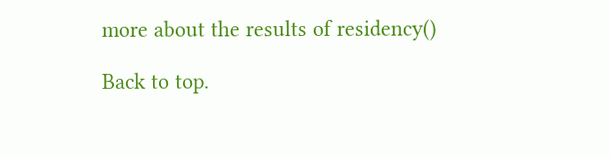more about the results of residency()

Back to top.